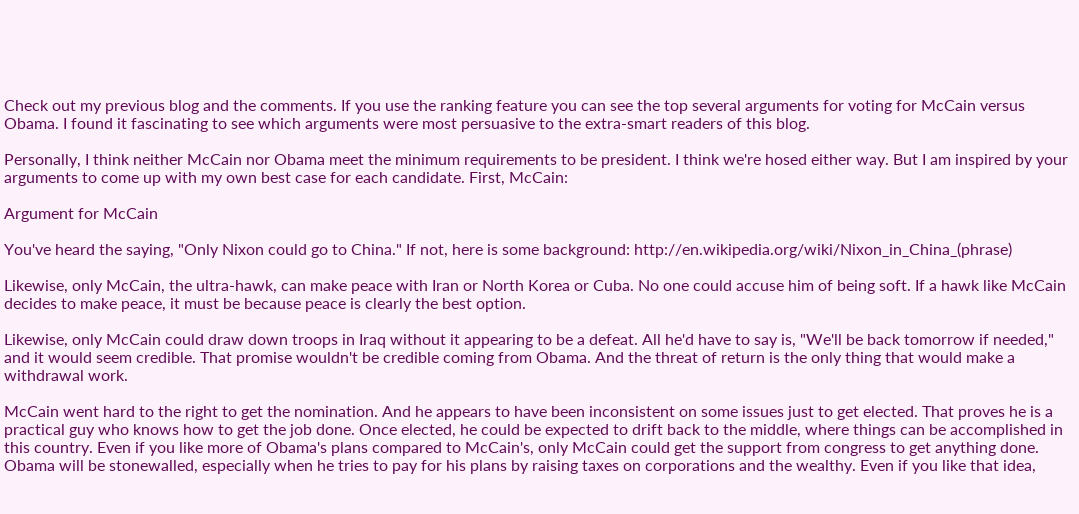Check out my previous blog and the comments. If you use the ranking feature you can see the top several arguments for voting for McCain versus Obama. I found it fascinating to see which arguments were most persuasive to the extra-smart readers of this blog.

Personally, I think neither McCain nor Obama meet the minimum requirements to be president. I think we're hosed either way. But I am inspired by your arguments to come up with my own best case for each candidate. First, McCain:

Argument for McCain

You've heard the saying, "Only Nixon could go to China." If not, here is some background: http://en.wikipedia.org/wiki/Nixon_in_China_(phrase)

Likewise, only McCain, the ultra-hawk, can make peace with Iran or North Korea or Cuba. No one could accuse him of being soft. If a hawk like McCain decides to make peace, it must be because peace is clearly the best option.

Likewise, only McCain could draw down troops in Iraq without it appearing to be a defeat. All he'd have to say is, "We'll be back tomorrow if needed," and it would seem credible. That promise wouldn't be credible coming from Obama. And the threat of return is the only thing that would make a withdrawal work.

McCain went hard to the right to get the nomination. And he appears to have been inconsistent on some issues just to get elected. That proves he is a practical guy who knows how to get the job done. Once elected, he could be expected to drift back to the middle, where things can be accomplished in this country. Even if you like more of Obama's plans compared to McCain's, only McCain could get the support from congress to get anything done. Obama will be stonewalled, especially when he tries to pay for his plans by raising taxes on corporations and the wealthy. Even if you like that idea,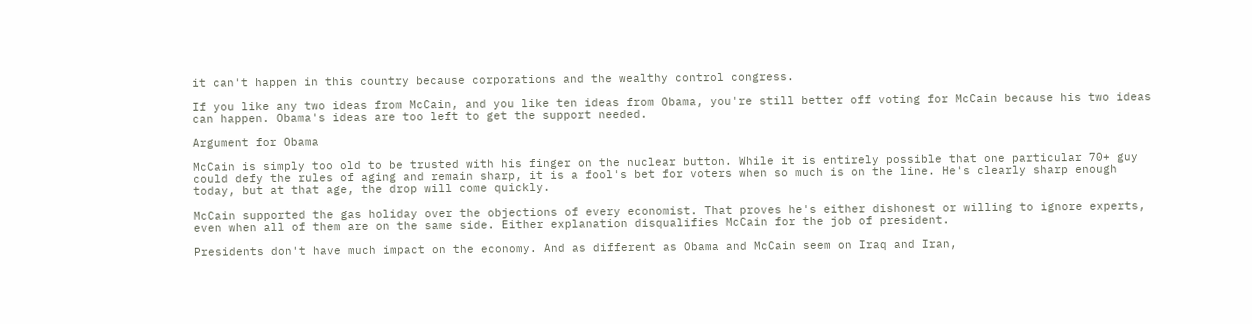it can't happen in this country because corporations and the wealthy control congress.

If you like any two ideas from McCain, and you like ten ideas from Obama, you're still better off voting for McCain because his two ideas can happen. Obama's ideas are too left to get the support needed.

Argument for Obama

McCain is simply too old to be trusted with his finger on the nuclear button. While it is entirely possible that one particular 70+ guy could defy the rules of aging and remain sharp, it is a fool's bet for voters when so much is on the line. He's clearly sharp enough today, but at that age, the drop will come quickly.

McCain supported the gas holiday over the objections of every economist. That proves he's either dishonest or willing to ignore experts, even when all of them are on the same side. Either explanation disqualifies McCain for the job of president.

Presidents don't have much impact on the economy. And as different as Obama and McCain seem on Iraq and Iran,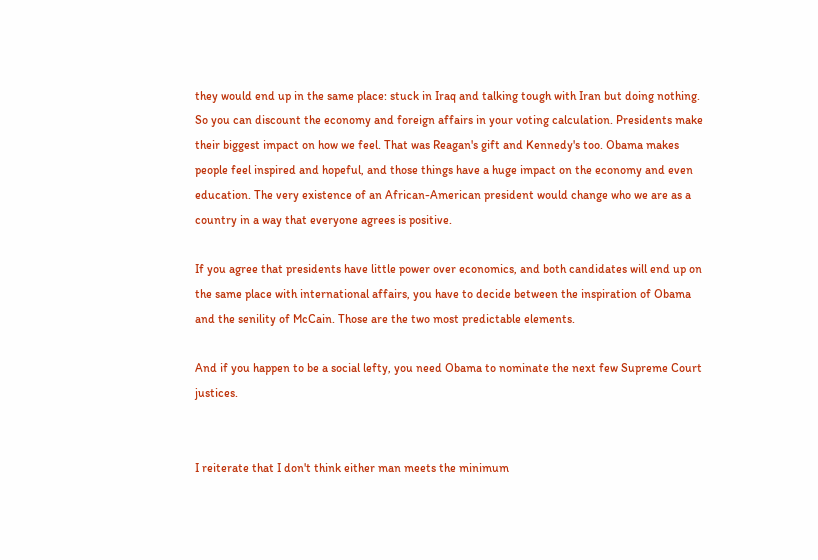they would end up in the same place: stuck in Iraq and talking tough with Iran but doing nothing. So you can discount the economy and foreign affairs in your voting calculation. Presidents make their biggest impact on how we feel. That was Reagan's gift and Kennedy's too. Obama makes people feel inspired and hopeful, and those things have a huge impact on the economy and even education. The very existence of an African-American president would change who we are as a country in a way that everyone agrees is positive.

If you agree that presidents have little power over economics, and both candidates will end up on the same place with international affairs, you have to decide between the inspiration of Obama and the senility of McCain. Those are the two most predictable elements.

And if you happen to be a social lefty, you need Obama to nominate the next few Supreme Court justices.


I reiterate that I don't think either man meets the minimum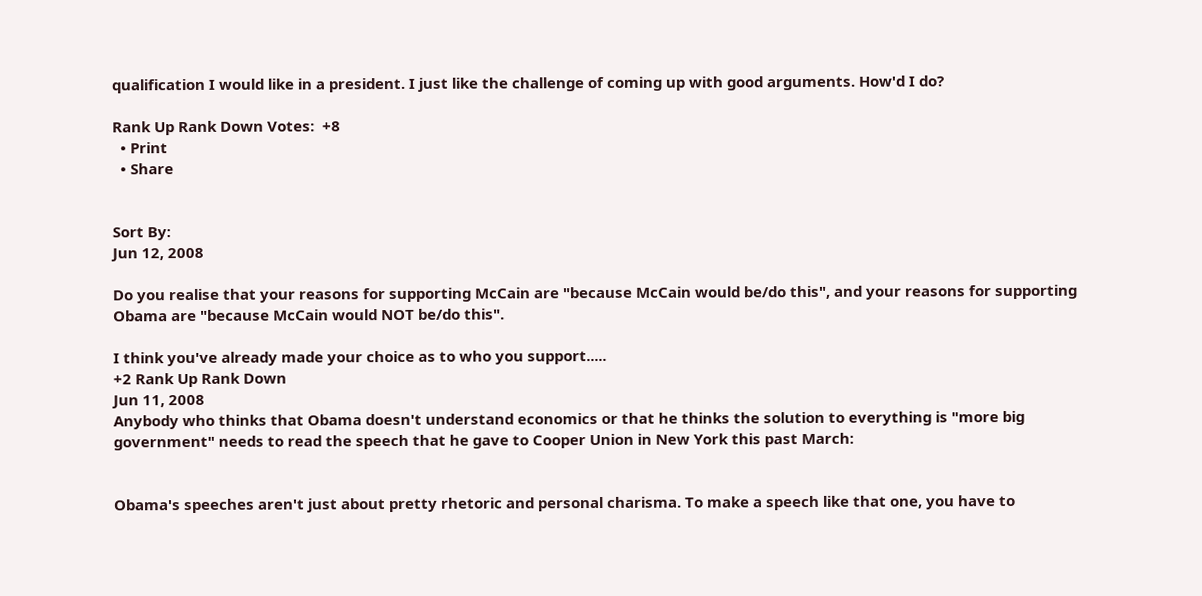qualification I would like in a president. I just like the challenge of coming up with good arguments. How'd I do?

Rank Up Rank Down Votes:  +8
  • Print
  • Share


Sort By:
Jun 12, 2008

Do you realise that your reasons for supporting McCain are "because McCain would be/do this", and your reasons for supporting Obama are "because McCain would NOT be/do this".

I think you've already made your choice as to who you support.....
+2 Rank Up Rank Down
Jun 11, 2008
Anybody who thinks that Obama doesn't understand economics or that he thinks the solution to everything is "more big government" needs to read the speech that he gave to Cooper Union in New York this past March:


Obama's speeches aren't just about pretty rhetoric and personal charisma. To make a speech like that one, you have to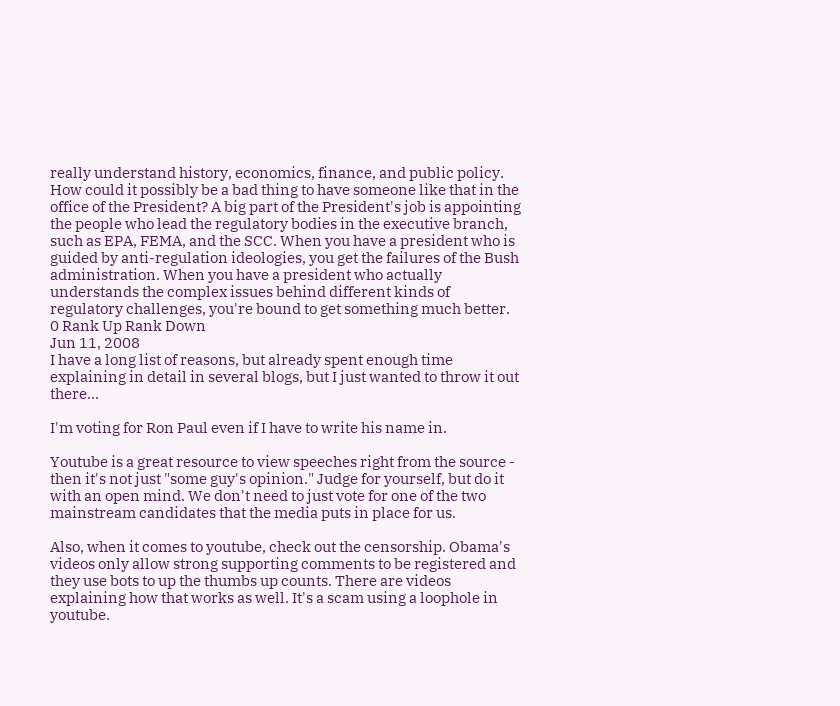really understand history, economics, finance, and public policy. How could it possibly be a bad thing to have someone like that in the office of the President? A big part of the President's job is appointing the people who lead the regulatory bodies in the executive branch, such as EPA, FEMA, and the SCC. When you have a president who is guided by anti-regulation ideologies, you get the failures of the Bush administration. When you have a president who actually understands the complex issues behind different kinds of regulatory challenges, you're bound to get something much better.
0 Rank Up Rank Down
Jun 11, 2008
I have a long list of reasons, but already spent enough time explaining in detail in several blogs, but I just wanted to throw it out there...

I'm voting for Ron Paul even if I have to write his name in.

Youtube is a great resource to view speeches right from the source - then it's not just "some guy's opinion." Judge for yourself, but do it with an open mind. We don't need to just vote for one of the two mainstream candidates that the media puts in place for us.

Also, when it comes to youtube, check out the censorship. Obama's videos only allow strong supporting comments to be registered and they use bots to up the thumbs up counts. There are videos explaining how that works as well. It's a scam using a loophole in youtube.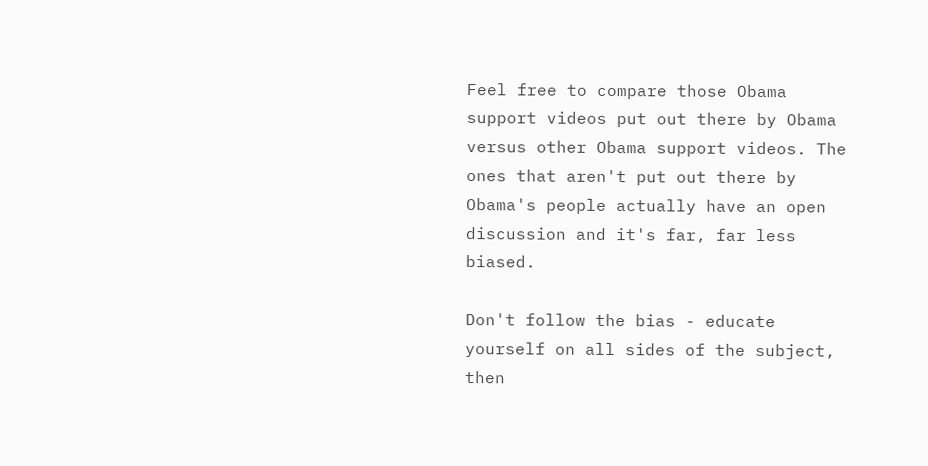Feel free to compare those Obama support videos put out there by Obama versus other Obama support videos. The ones that aren't put out there by Obama's people actually have an open discussion and it's far, far less biased.

Don't follow the bias - educate yourself on all sides of the subject, then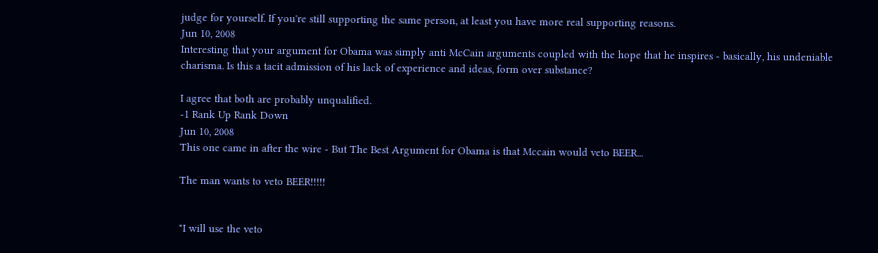judge for yourself. If you're still supporting the same person, at least you have more real supporting reasons.
Jun 10, 2008
Interesting that your argument for Obama was simply anti McCain arguments coupled with the hope that he inspires - basically, his undeniable charisma. Is this a tacit admission of his lack of experience and ideas, form over substance?

I agree that both are probably unqualified.
-1 Rank Up Rank Down
Jun 10, 2008
This one came in after the wire - But The Best Argument for Obama is that Mccain would veto BEER...

The man wants to veto BEER!!!!!


"I will use the veto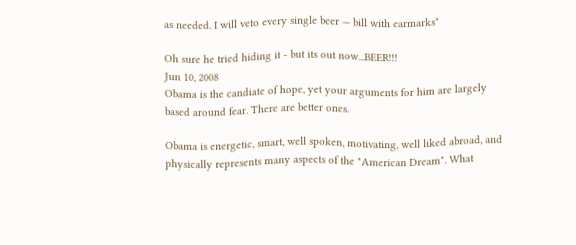as needed. I will veto every single beer — bill with earmarks"

Oh sure he tried hiding it - but its out now...BEER!!!
Jun 10, 2008
Obama is the candiate of hope, yet your arguments for him are largely based around fear. There are better ones.

Obama is energetic, smart, well spoken, motivating, well liked abroad, and physically represents many aspects of the "American Dream". What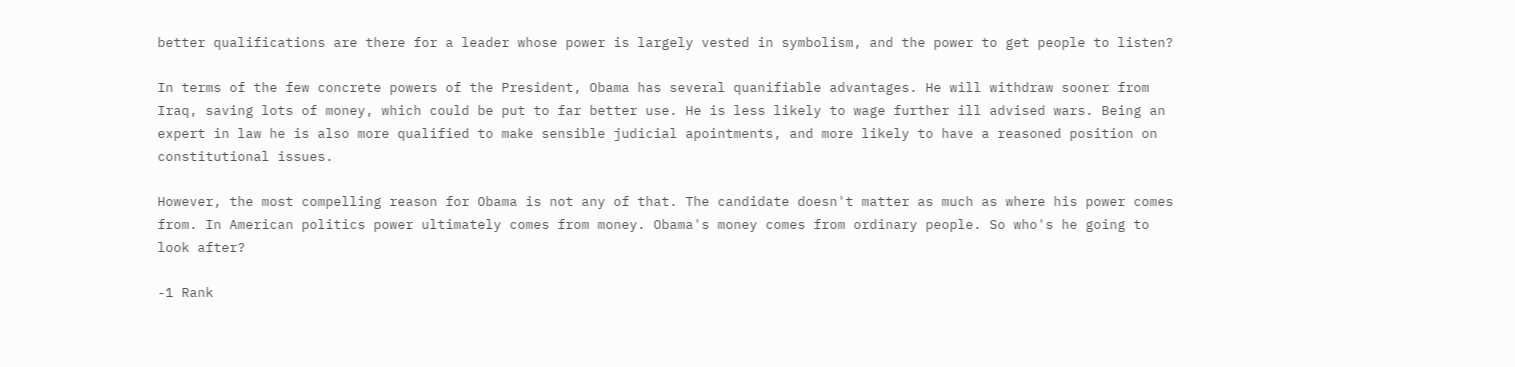better qualifications are there for a leader whose power is largely vested in symbolism, and the power to get people to listen?

In terms of the few concrete powers of the President, Obama has several quanifiable advantages. He will withdraw sooner from Iraq, saving lots of money, which could be put to far better use. He is less likely to wage further ill advised wars. Being an expert in law he is also more qualified to make sensible judicial apointments, and more likely to have a reasoned position on constitutional issues.

However, the most compelling reason for Obama is not any of that. The candidate doesn't matter as much as where his power comes from. In American politics power ultimately comes from money. Obama's money comes from ordinary people. So who's he going to look after?

-1 Rank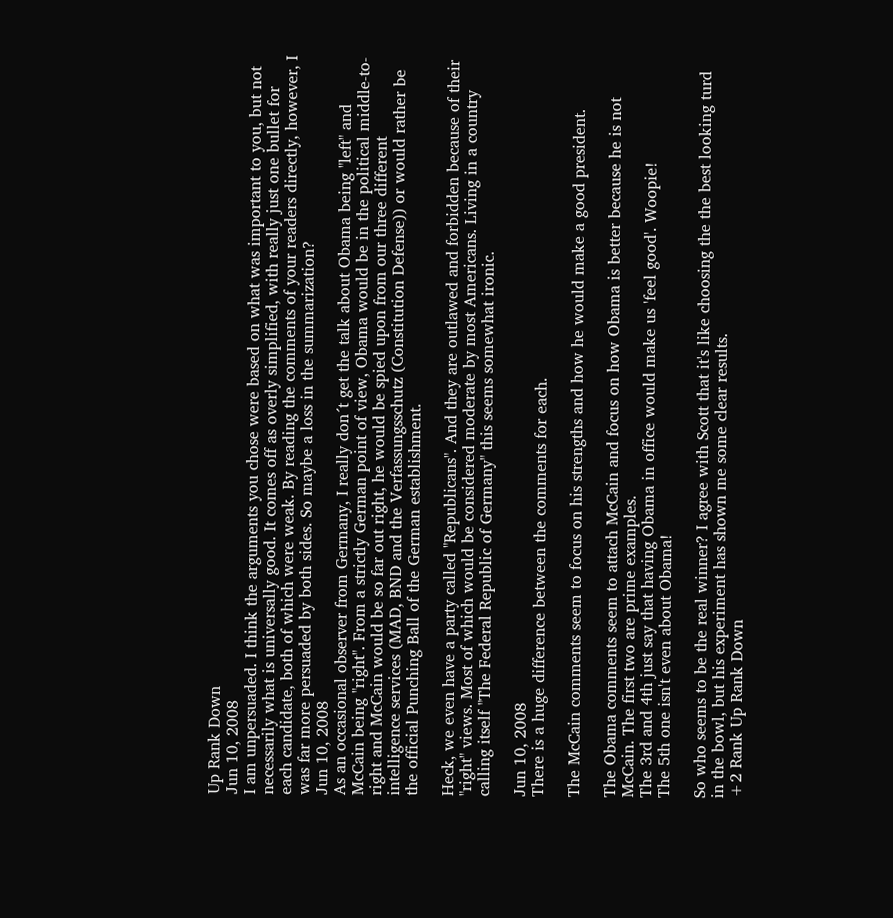Up Rank Down
Jun 10, 2008
I am unpersuaded. I think the arguments you chose were based on what was important to you, but not necessarily what is universally good. It comes off as overly simplified, with really just one bullet for each candidate, both of which were weak. By reading the comments of your readers directly, however, I was far more persuaded by both sides. So maybe a loss in the summarization?
Jun 10, 2008
As an occasional observer from Germany, I really don´t get the talk about Obama being "left" and McCain being "right". From a strictly German point of view, Obama would be in the political middle-to-right and McCain would be so far out right, he would be spied upon from our three different intelligence services (MAD, BND and the Verfassungsschutz (Constitution Defense)) or would rather be the official Punching Ball of the German establishment.

Heck, we even have a party called "Republicans". And they are outlawed and forbidden because of their "right" views. Most of which would be considered moderate by most Americans. Living in a country calling itself "The Federal Republic of Germany" this seems somewhat ironic.

Jun 10, 2008
There is a huge difference between the comments for each.

The McCain comments seem to focus on his strengths and how he would make a good president.

The Obama comments seem to attach McCain and focus on how Obama is better because he is not McCain. The first two are prime examples.
The 3rd and 4th just say that having Obama in office would make us 'feel good'. Woopie!
The 5th one isn't even about Obama!

So who seems to be the real winner? I agree with Scott that it's like choosing the the best looking turd in the bowl, but his experiment has shown me some clear results.
+2 Rank Up Rank Down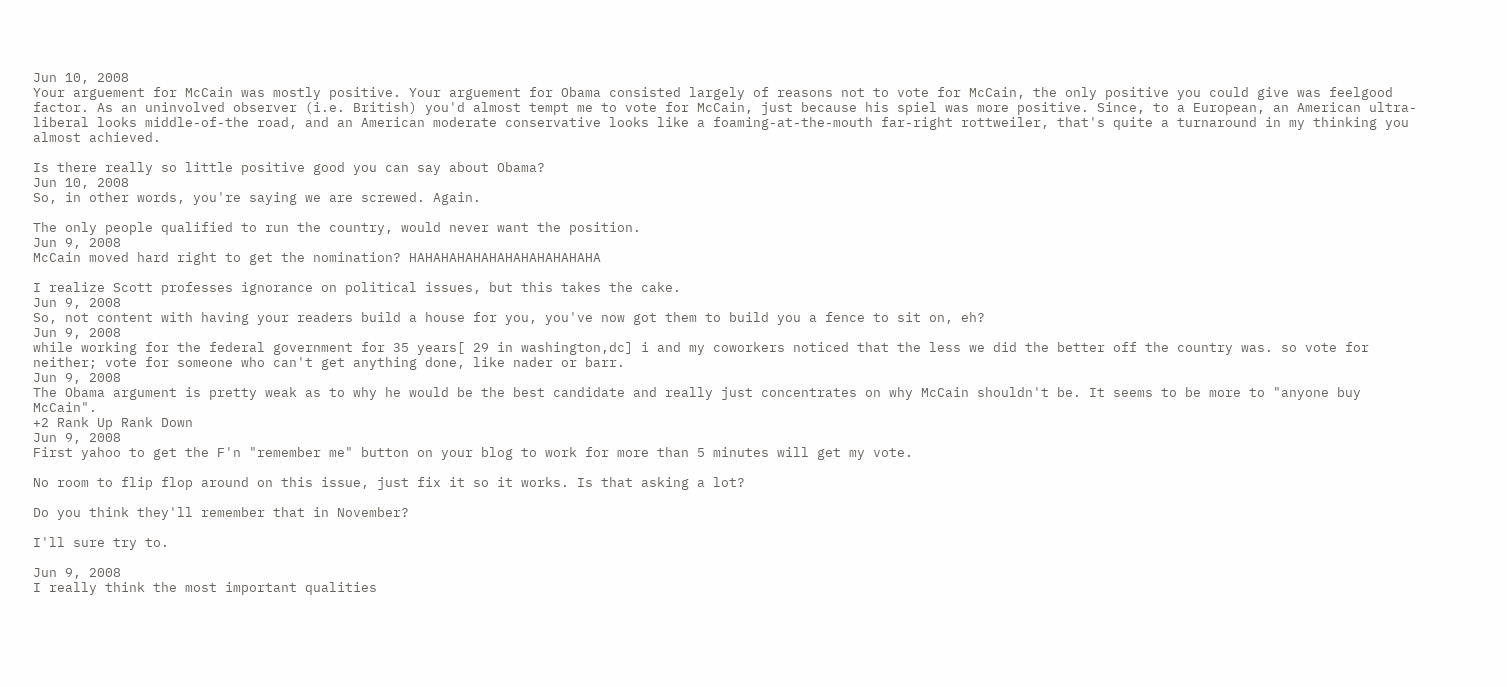Jun 10, 2008
Your arguement for McCain was mostly positive. Your arguement for Obama consisted largely of reasons not to vote for McCain, the only positive you could give was feelgood factor. As an uninvolved observer (i.e. British) you'd almost tempt me to vote for McCain, just because his spiel was more positive. Since, to a European, an American ultra-liberal looks middle-of-the road, and an American moderate conservative looks like a foaming-at-the-mouth far-right rottweiler, that's quite a turnaround in my thinking you almost achieved.

Is there really so little positive good you can say about Obama?
Jun 10, 2008
So, in other words, you're saying we are screwed. Again.

The only people qualified to run the country, would never want the position.
Jun 9, 2008
McCain moved hard right to get the nomination? HAHAHAHAHAHAHAHAHAHAHAHA

I realize Scott professes ignorance on political issues, but this takes the cake.
Jun 9, 2008
So, not content with having your readers build a house for you, you've now got them to build you a fence to sit on, eh?
Jun 9, 2008
while working for the federal government for 35 years[ 29 in washington,dc] i and my coworkers noticed that the less we did the better off the country was. so vote for neither; vote for someone who can't get anything done, like nader or barr.
Jun 9, 2008
The Obama argument is pretty weak as to why he would be the best candidate and really just concentrates on why McCain shouldn't be. It seems to be more to "anyone buy McCain".
+2 Rank Up Rank Down
Jun 9, 2008
First yahoo to get the F'n "remember me" button on your blog to work for more than 5 minutes will get my vote.

No room to flip flop around on this issue, just fix it so it works. Is that asking a lot?

Do you think they'll remember that in November?

I'll sure try to.

Jun 9, 2008
I really think the most important qualities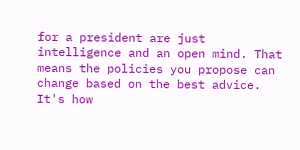for a president are just intelligence and an open mind. That means the policies you propose can change based on the best advice. It's how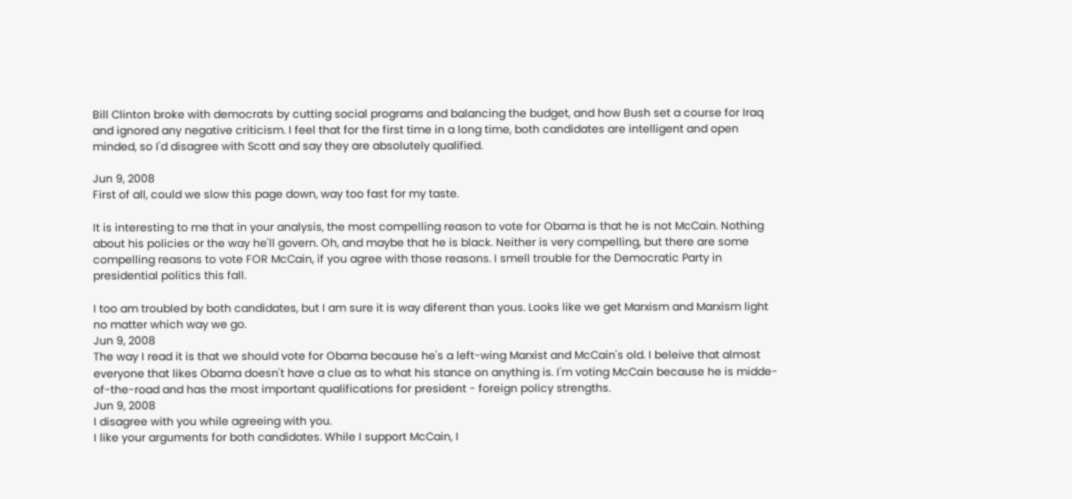Bill Clinton broke with democrats by cutting social programs and balancing the budget, and how Bush set a course for Iraq and ignored any negative criticism. I feel that for the first time in a long time, both candidates are intelligent and open minded, so I'd disagree with Scott and say they are absolutely qualified.

Jun 9, 2008
First of all, could we slow this page down, way too fast for my taste.

It is interesting to me that in your analysis, the most compelling reason to vote for Obama is that he is not McCain. Nothing about his policies or the way he'll govern. Oh, and maybe that he is black. Neither is very compelling, but there are some compelling reasons to vote FOR McCain, if you agree with those reasons. I smell trouble for the Democratic Party in presidential politics this fall.

I too am troubled by both candidates, but I am sure it is way diferent than yous. Looks like we get Marxism and Marxism light no matter which way we go.
Jun 9, 2008
The way I read it is that we should vote for Obama because he's a left-wing Marxist and McCain's old. I beleive that almost everyone that likes Obama doesn't have a clue as to what his stance on anything is. I'm voting McCain because he is midde-of-the-road and has the most important qualifications for president - foreign policy strengths.
Jun 9, 2008
I disagree with you while agreeing with you.
I like your arguments for both candidates. While I support McCain, I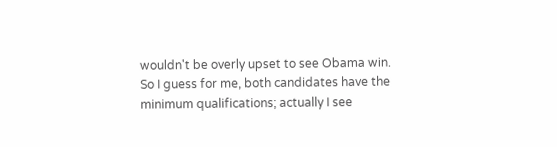wouldn't be overly upset to see Obama win. So I guess for me, both candidates have the minimum qualifications; actually I see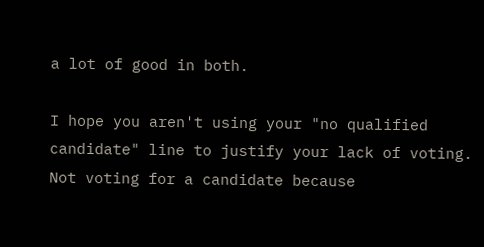a lot of good in both.

I hope you aren't using your "no qualified candidate" line to justify your lack of voting. Not voting for a candidate because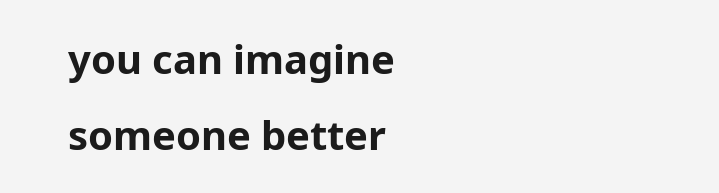you can imagine someone better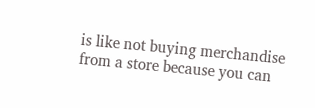is like not buying merchandise from a store because you can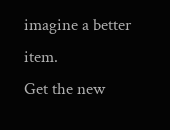imagine a better item.
Get the new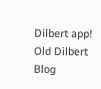Dilbert app!
Old Dilbert Blog